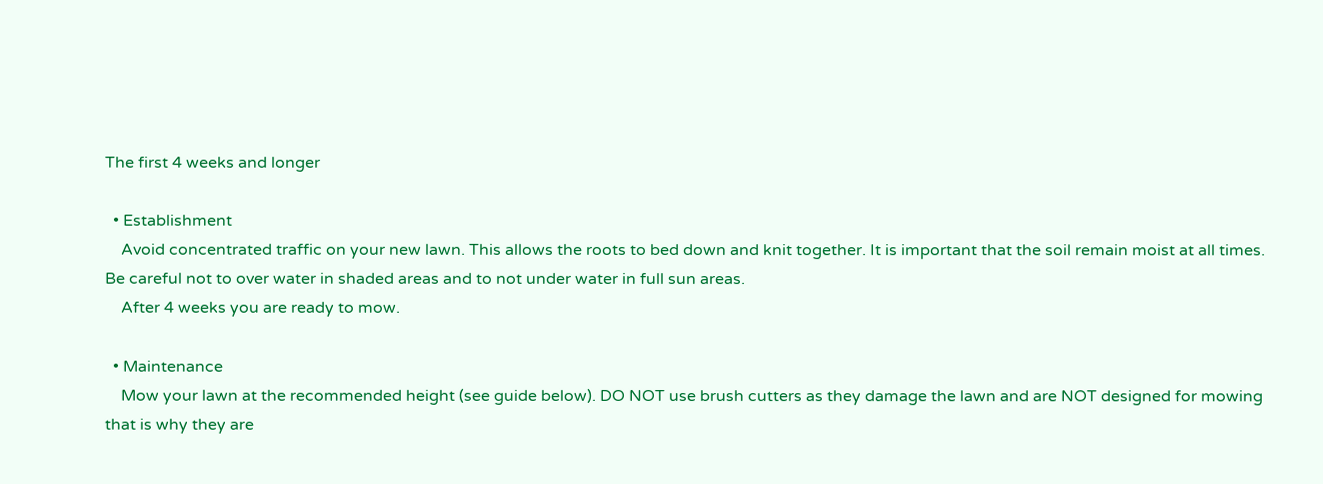The first 4 weeks and longer

  • Establishment
    Avoid concentrated traffic on your new lawn. This allows the roots to bed down and knit together. It is important that the soil remain moist at all times. Be careful not to over water in shaded areas and to not under water in full sun areas.
    After 4 weeks you are ready to mow.

  • Maintenance
    Mow your lawn at the recommended height (see guide below). DO NOT use brush cutters as they damage the lawn and are NOT designed for mowing that is why they are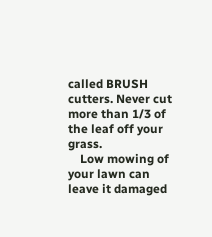called BRUSH cutters. Never cut more than 1/3 of the leaf off your grass.
    Low mowing of your lawn can leave it damaged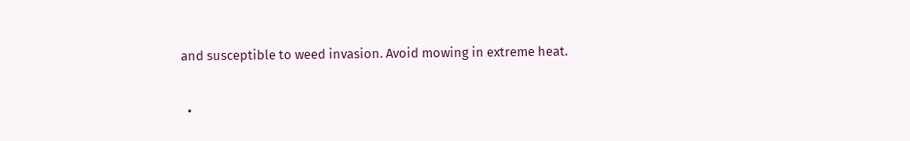and susceptible to weed invasion. Avoid mowing in extreme heat.

  •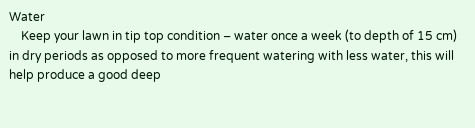Water
    Keep your lawn in tip top condition – water once a week (to depth of 15 cm) in dry periods as opposed to more frequent watering with less water, this will help produce a good deep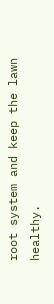root system and keep the lawn healthy.